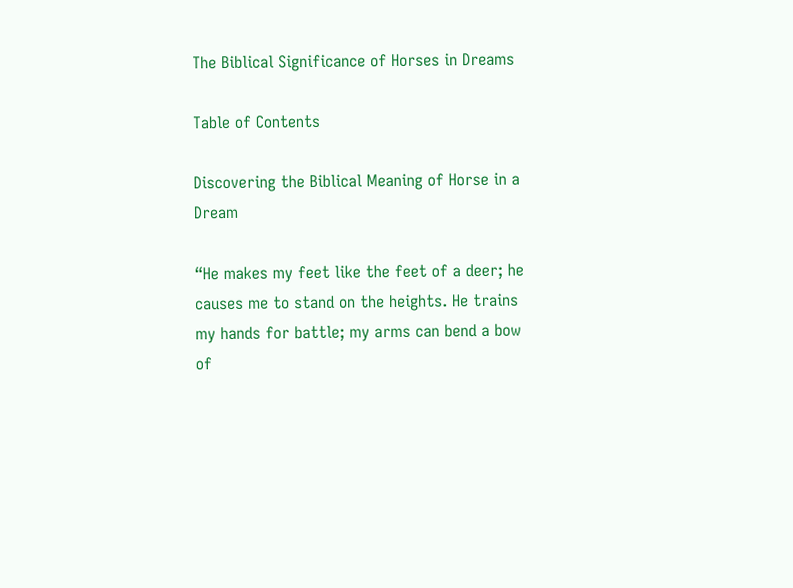The Biblical Significance of Horses in Dreams

Table of Contents

Discovering the Biblical Meaning of Horse in a Dream

“He makes my feet like the feet of a deer; he causes me to stand on the heights. He trains my hands for battle; my arms can bend a bow of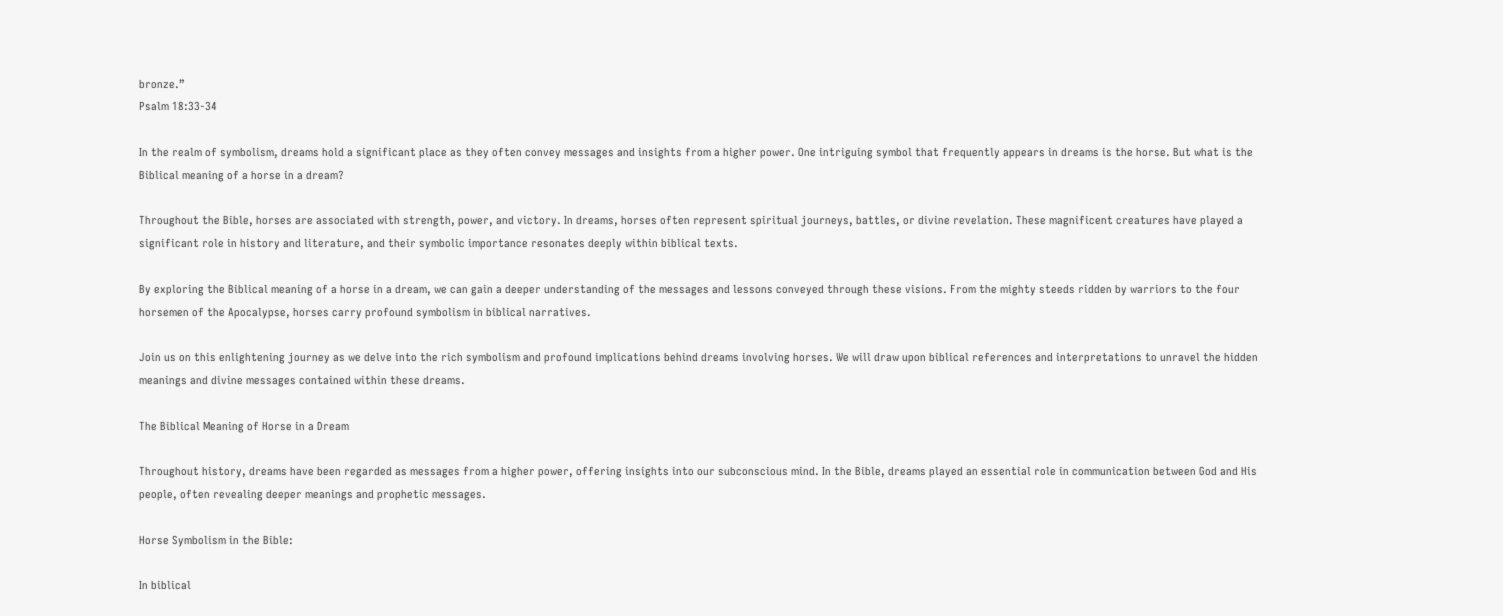bronze.”
Psalm 18:33-34

In the realm of symbolism, dreams hold a significant place as they often convey messages and insights from a higher power. One intriguing symbol that frequently appears in dreams is the horse. But what is the Biblical meaning of a horse in a dream?

Throughout the Bible, horses are associated with strength, power, and victory. In dreams, horses often represent spiritual journeys, battles, or divine revelation. These magnificent creatures have played a significant role in history and literature, and their symbolic importance resonates deeply within biblical texts.

By exploring the Biblical meaning of a horse in a dream, we can gain a deeper understanding of the messages and lessons conveyed through these visions. From the mighty steeds ridden by warriors to the four horsemen of the Apocalypse, horses carry profound symbolism in biblical narratives.

Join us on this enlightening journey as we delve into the rich symbolism and profound implications behind dreams involving horses. We will draw upon biblical references and interpretations to unravel the hidden meanings and divine messages contained within these dreams.

The Biblical Meaning of Horse in a Dream

Throughout history, dreams have been regarded as messages from a higher power, offering insights into our subconscious mind. In the Bible, dreams played an essential role in communication between God and His people, often revealing deeper meanings and prophetic messages.

Horse Symbolism in the Bible:

In biblical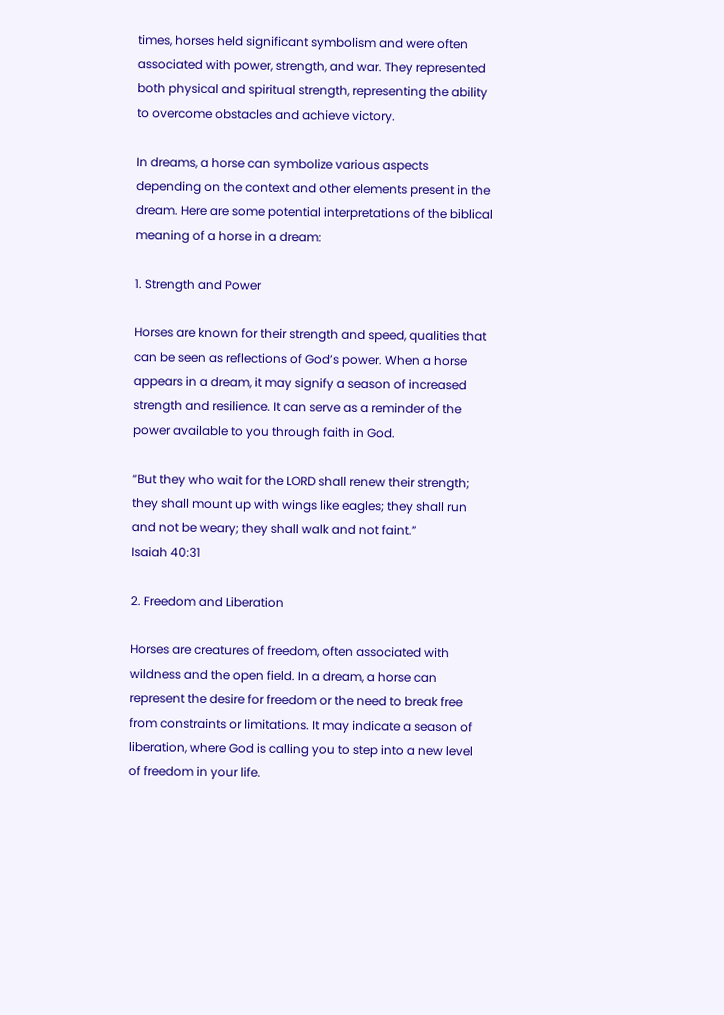times, horses held significant symbolism and were often associated with power, strength, and war. They represented both physical and spiritual strength, representing the ability to overcome obstacles and achieve victory.

In dreams, a horse can symbolize various aspects depending on the context and other elements present in the dream. Here are some potential interpretations of the biblical meaning of a horse in a dream:

1. Strength and Power

Horses are known for their strength and speed, qualities that can be seen as reflections of God’s power. When a horse appears in a dream, it may signify a season of increased strength and resilience. It can serve as a reminder of the power available to you through faith in God.

“But they who wait for the LORD shall renew their strength; they shall mount up with wings like eagles; they shall run and not be weary; they shall walk and not faint.”
Isaiah 40:31

2. Freedom and Liberation

Horses are creatures of freedom, often associated with wildness and the open field. In a dream, a horse can represent the desire for freedom or the need to break free from constraints or limitations. It may indicate a season of liberation, where God is calling you to step into a new level of freedom in your life.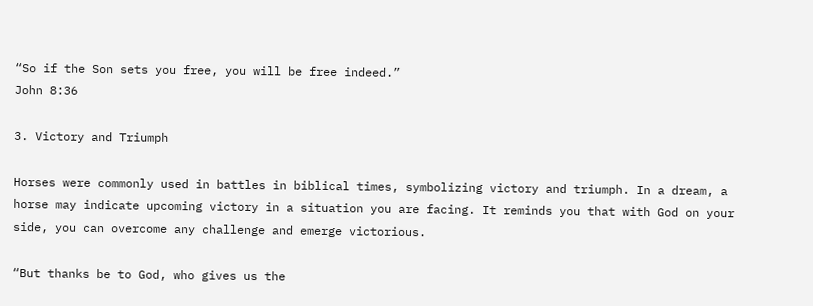“So if the Son sets you free, you will be free indeed.”
John 8:36

3. Victory and Triumph

Horses were commonly used in battles in biblical times, symbolizing victory and triumph. In a dream, a horse may indicate upcoming victory in a situation you are facing. It reminds you that with God on your side, you can overcome any challenge and emerge victorious.

“But thanks be to God, who gives us the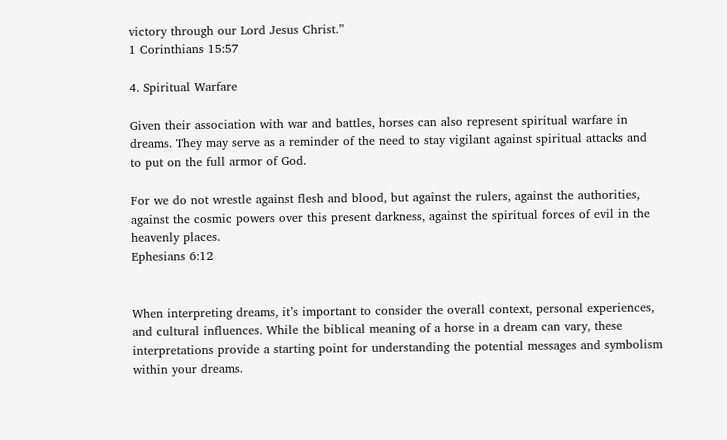victory through our Lord Jesus Christ.”
1 Corinthians 15:57

4. Spiritual Warfare

Given their association with war and battles, horses can also represent spiritual warfare in dreams. They may serve as a reminder of the need to stay vigilant against spiritual attacks and to put on the full armor of God.

For we do not wrestle against flesh and blood, but against the rulers, against the authorities, against the cosmic powers over this present darkness, against the spiritual forces of evil in the heavenly places.
Ephesians 6:12


When interpreting dreams, it’s important to consider the overall context, personal experiences, and cultural influences. While the biblical meaning of a horse in a dream can vary, these interpretations provide a starting point for understanding the potential messages and symbolism within your dreams.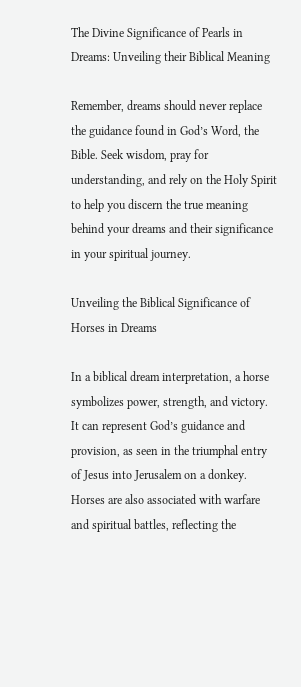The Divine Significance of Pearls in Dreams: Unveiling their Biblical Meaning

Remember, dreams should never replace the guidance found in God’s Word, the Bible. Seek wisdom, pray for understanding, and rely on the Holy Spirit to help you discern the true meaning behind your dreams and their significance in your spiritual journey.

Unveiling the Biblical Significance of Horses in Dreams

In a biblical dream interpretation, a horse symbolizes power, strength, and victory. It can represent God’s guidance and provision, as seen in the triumphal entry of Jesus into Jerusalem on a donkey. Horses are also associated with warfare and spiritual battles, reflecting the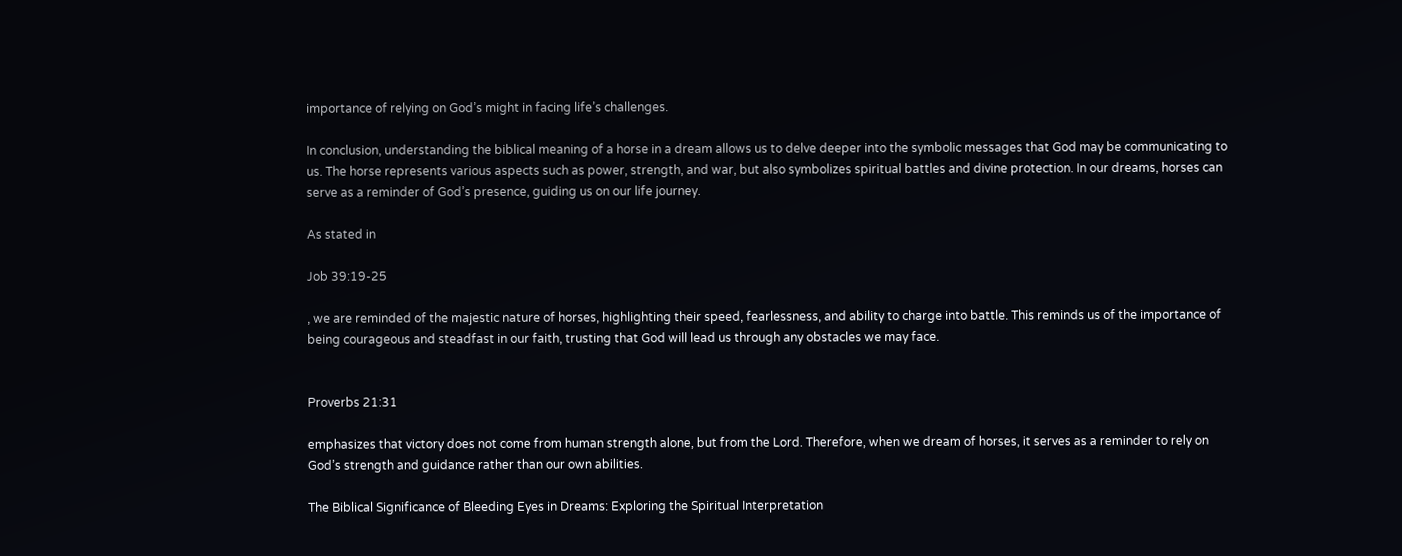importance of relying on God’s might in facing life’s challenges.

In conclusion, understanding the biblical meaning of a horse in a dream allows us to delve deeper into the symbolic messages that God may be communicating to us. The horse represents various aspects such as power, strength, and war, but also symbolizes spiritual battles and divine protection. In our dreams, horses can serve as a reminder of God’s presence, guiding us on our life journey.

As stated in

Job 39:19-25

, we are reminded of the majestic nature of horses, highlighting their speed, fearlessness, and ability to charge into battle. This reminds us of the importance of being courageous and steadfast in our faith, trusting that God will lead us through any obstacles we may face.


Proverbs 21:31

emphasizes that victory does not come from human strength alone, but from the Lord. Therefore, when we dream of horses, it serves as a reminder to rely on God’s strength and guidance rather than our own abilities.

The Biblical Significance of Bleeding Eyes in Dreams: Exploring the Spiritual Interpretation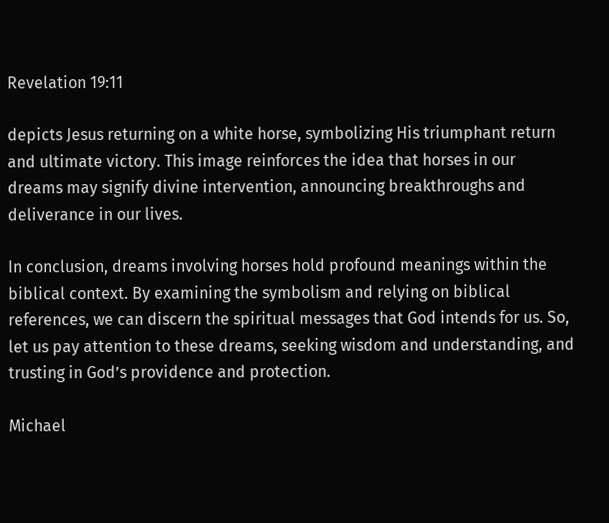Revelation 19:11

depicts Jesus returning on a white horse, symbolizing His triumphant return and ultimate victory. This image reinforces the idea that horses in our dreams may signify divine intervention, announcing breakthroughs and deliverance in our lives.

In conclusion, dreams involving horses hold profound meanings within the biblical context. By examining the symbolism and relying on biblical references, we can discern the spiritual messages that God intends for us. So, let us pay attention to these dreams, seeking wisdom and understanding, and trusting in God’s providence and protection.

Michael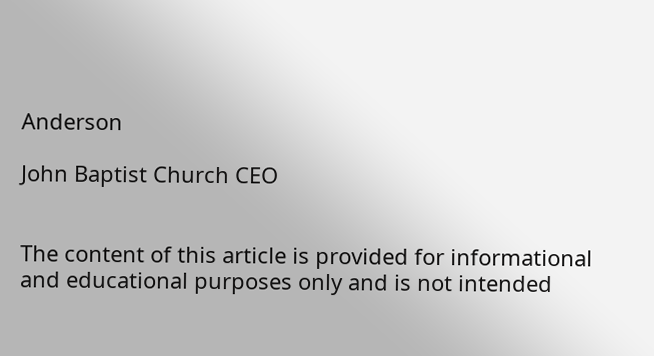Anderson

John Baptist Church CEO


The content of this article is provided for informational and educational purposes only and is not intended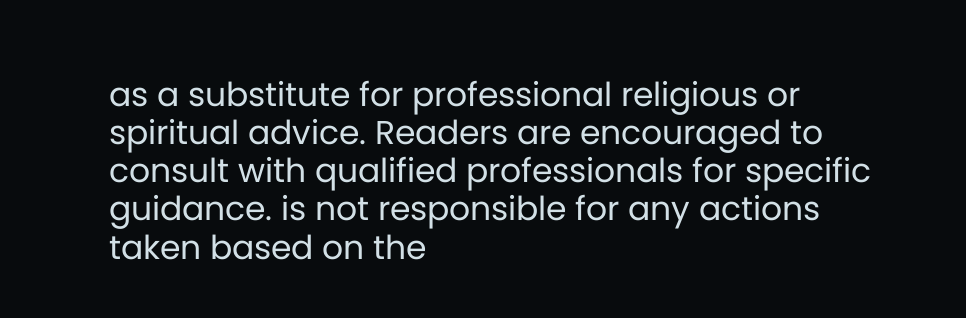as a substitute for professional religious or spiritual advice. Readers are encouraged to consult with qualified professionals for specific guidance. is not responsible for any actions taken based on the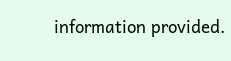information provided.